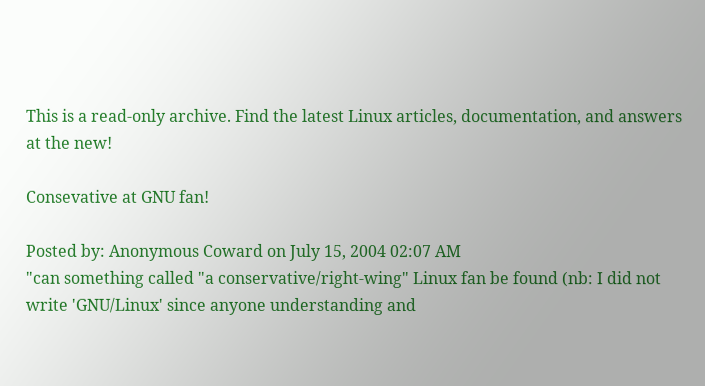This is a read-only archive. Find the latest Linux articles, documentation, and answers at the new!

Consevative at GNU fan!

Posted by: Anonymous Coward on July 15, 2004 02:07 AM
"can something called "a conservative/right-wing" Linux fan be found (nb: I did not write 'GNU/Linux' since anyone understanding and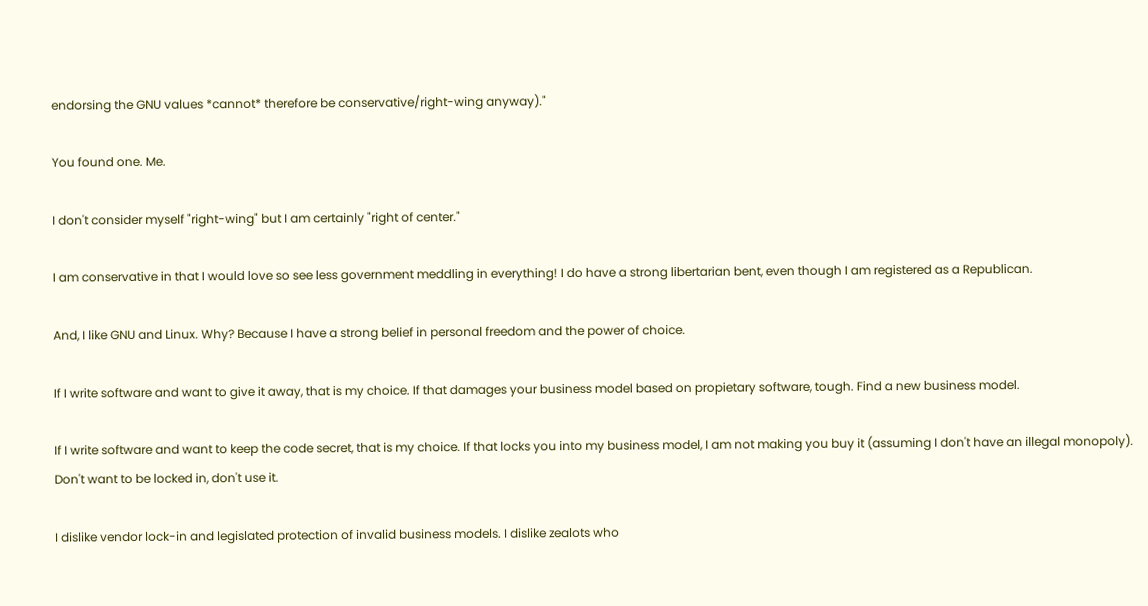endorsing the GNU values *cannot* therefore be conservative/right-wing anyway)."

You found one. Me.

I don't consider myself "right-wing" but I am certainly "right of center."

I am conservative in that I would love so see less government meddling in everything! I do have a strong libertarian bent, even though I am registered as a Republican.

And, I like GNU and Linux. Why? Because I have a strong belief in personal freedom and the power of choice.

If I write software and want to give it away, that is my choice. If that damages your business model based on propietary software, tough. Find a new business model.

If I write software and want to keep the code secret, that is my choice. If that locks you into my business model, I am not making you buy it (assuming I don't have an illegal monopoly). Don't want to be locked in, don't use it.

I dislike vendor lock-in and legislated protection of invalid business models. I dislike zealots who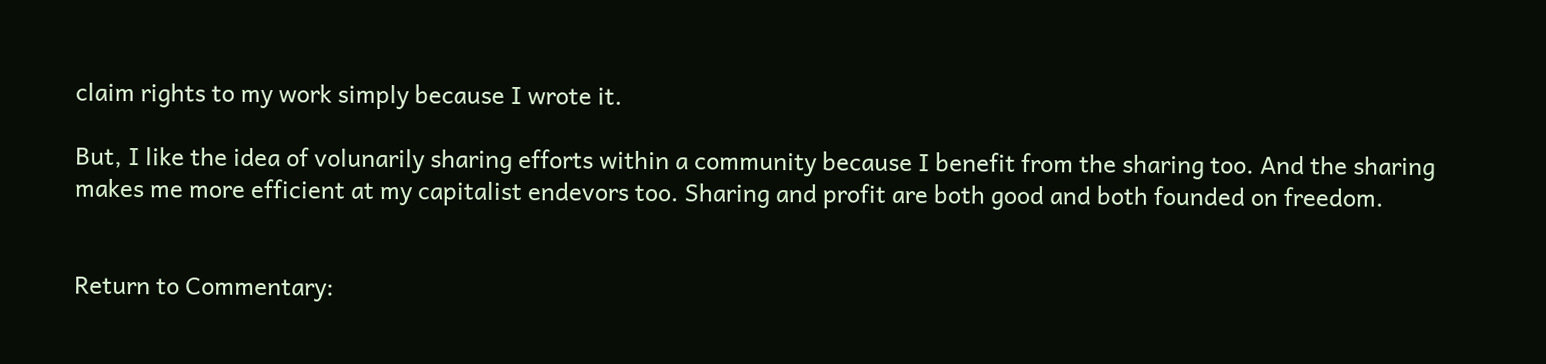claim rights to my work simply because I wrote it.

But, I like the idea of volunarily sharing efforts within a community because I benefit from the sharing too. And the sharing makes me more efficient at my capitalist endevors too. Sharing and profit are both good and both founded on freedom.


Return to Commentary: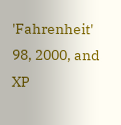'Fahrenheit' 98, 2000, and XP